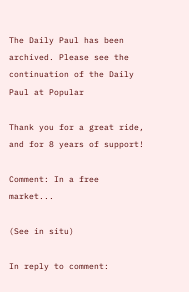The Daily Paul has been archived. Please see the continuation of the Daily Paul at Popular

Thank you for a great ride, and for 8 years of support!

Comment: In a free market...

(See in situ)

In reply to comment: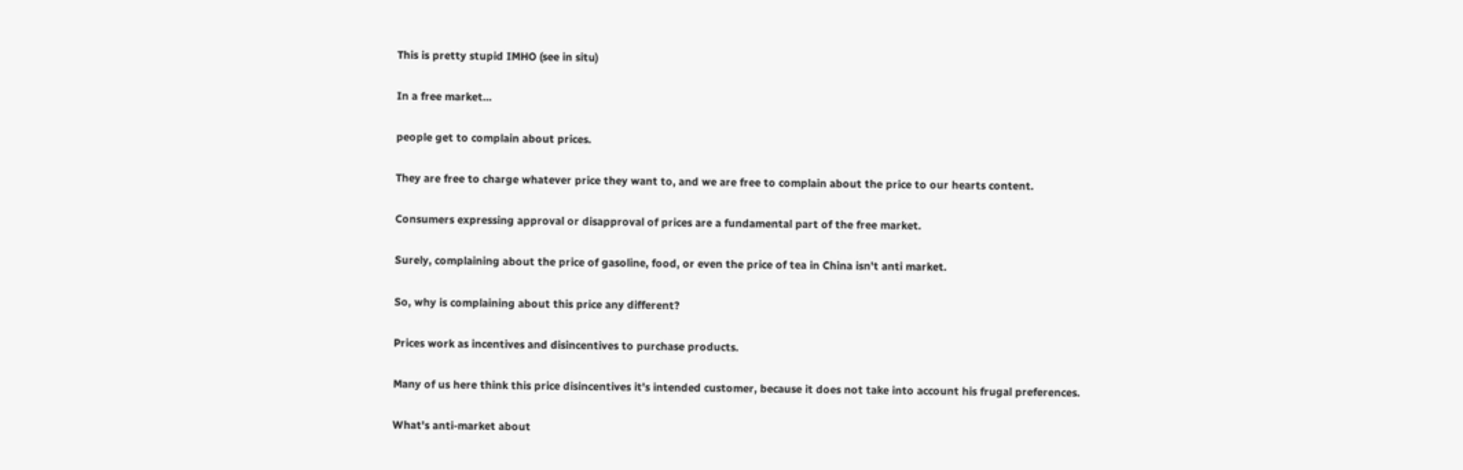This is pretty stupid IMHO (see in situ)

In a free market...

people get to complain about prices.

They are free to charge whatever price they want to, and we are free to complain about the price to our hearts content.

Consumers expressing approval or disapproval of prices are a fundamental part of the free market.

Surely, complaining about the price of gasoline, food, or even the price of tea in China isn't anti market.

So, why is complaining about this price any different?

Prices work as incentives and disincentives to purchase products.

Many of us here think this price disincentives it's intended customer, because it does not take into account his frugal preferences.

What's anti-market about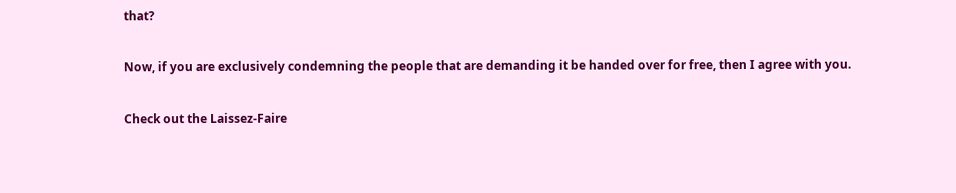that?

Now, if you are exclusively condemning the people that are demanding it be handed over for free, then I agree with you.

Check out the Laissez-Faire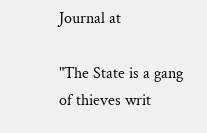Journal at

"The State is a gang of thieves writ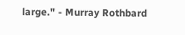large." - Murray Rothbard